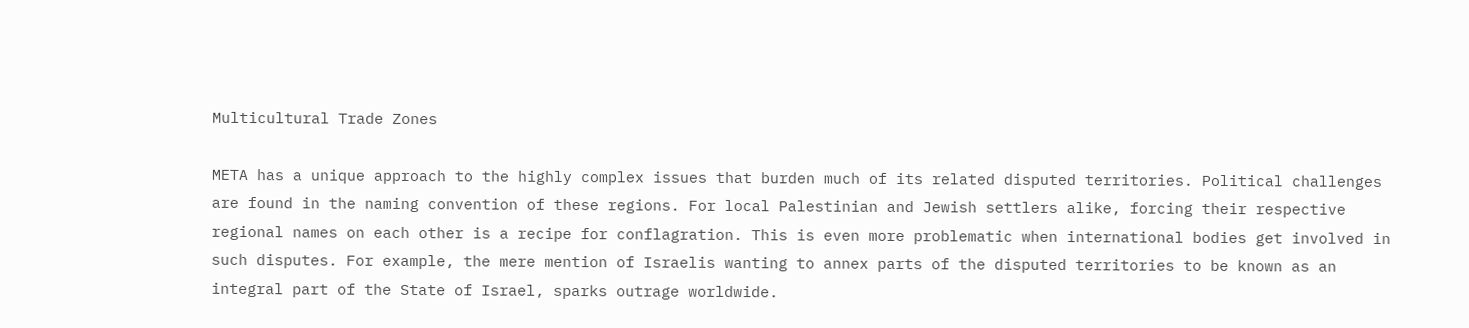Multicultural Trade Zones

META has a unique approach to the highly complex issues that burden much of its related disputed territories. Political challenges are found in the naming convention of these regions. For local Palestinian and Jewish settlers alike, forcing their respective regional names on each other is a recipe for conflagration. This is even more problematic when international bodies get involved in such disputes. For example, the mere mention of Israelis wanting to annex parts of the disputed territories to be known as an integral part of the State of Israel, sparks outrage worldwide.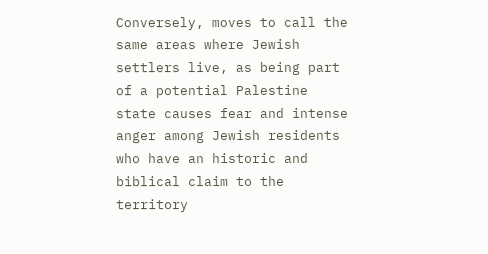Conversely, moves to call the same areas where Jewish settlers live, as being part of a potential Palestine state causes fear and intense anger among Jewish residents who have an historic and biblical claim to the territory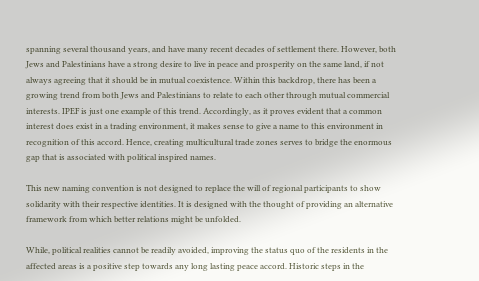spanning several thousand years, and have many recent decades of settlement there. However, both Jews and Palestinians have a strong desire to live in peace and prosperity on the same land, if not always agreeing that it should be in mutual coexistence. Within this backdrop, there has been a growing trend from both Jews and Palestinians to relate to each other through mutual commercial interests. IPEF is just one example of this trend. Accordingly, as it proves evident that a common interest does exist in a trading environment, it makes sense to give a name to this environment in recognition of this accord. Hence, creating multicultural trade zones serves to bridge the enormous gap that is associated with political inspired names.

This new naming convention is not designed to replace the will of regional participants to show solidarity with their respective identities. It is designed with the thought of providing an alternative framework from which better relations might be unfolded.

While, political realities cannot be readily avoided, improving the status quo of the residents in the affected areas is a positive step towards any long lasting peace accord. Historic steps in the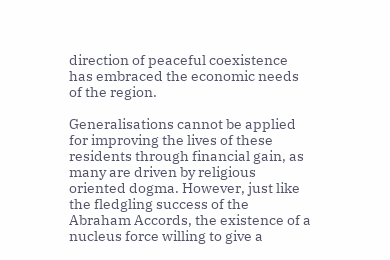direction of peaceful coexistence has embraced the economic needs of the region.

Generalisations cannot be applied for improving the lives of these residents through financial gain, as many are driven by religious oriented dogma. However, just like the fledgling success of the Abraham Accords, the existence of a nucleus force willing to give a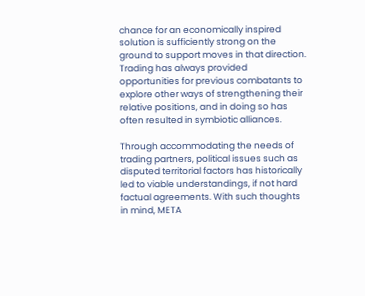chance for an economically inspired solution is sufficiently strong on the ground to support moves in that direction. Trading has always provided opportunities for previous combatants to explore other ways of strengthening their relative positions, and in doing so has often resulted in symbiotic alliances.

Through accommodating the needs of trading partners, political issues such as disputed territorial factors has historically led to viable understandings, if not hard factual agreements. With such thoughts in mind, META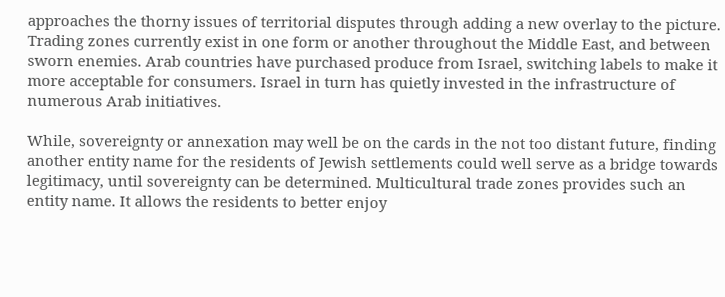approaches the thorny issues of territorial disputes through adding a new overlay to the picture. Trading zones currently exist in one form or another throughout the Middle East, and between sworn enemies. Arab countries have purchased produce from Israel, switching labels to make it more acceptable for consumers. Israel in turn has quietly invested in the infrastructure of numerous Arab initiatives.

While, sovereignty or annexation may well be on the cards in the not too distant future, finding another entity name for the residents of Jewish settlements could well serve as a bridge towards legitimacy, until sovereignty can be determined. Multicultural trade zones provides such an entity name. It allows the residents to better enjoy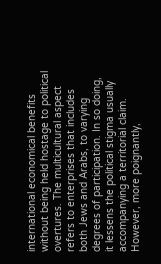international economical benefits without being held hostage to political overtures. The multicultural aspect refers to enterprises that includes both Jews and Arabs, to varying degrees of participation. In so doing, it lessens the political stigma usually accompanying a territorial claim. However, more poignantly,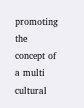promoting the concept of a multi cultural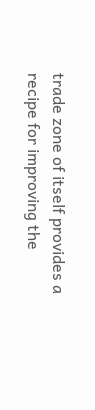trade zone of itself provides a recipe for improving the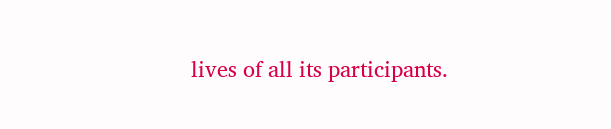lives of all its participants.